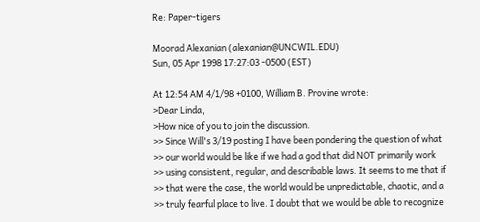Re: Paper-tigers

Moorad Alexanian (alexanian@UNCWIL.EDU)
Sun, 05 Apr 1998 17:27:03 -0500 (EST)

At 12:54 AM 4/1/98 +0100, William B. Provine wrote:
>Dear Linda,
>How nice of you to join the discussion.
>> Since Will's 3/19 posting I have been pondering the question of what
>> our world would be like if we had a god that did NOT primarily work
>> using consistent, regular, and describable laws. It seems to me that if
>> that were the case, the world would be unpredictable, chaotic, and a
>> truly fearful place to live. I doubt that we would be able to recognize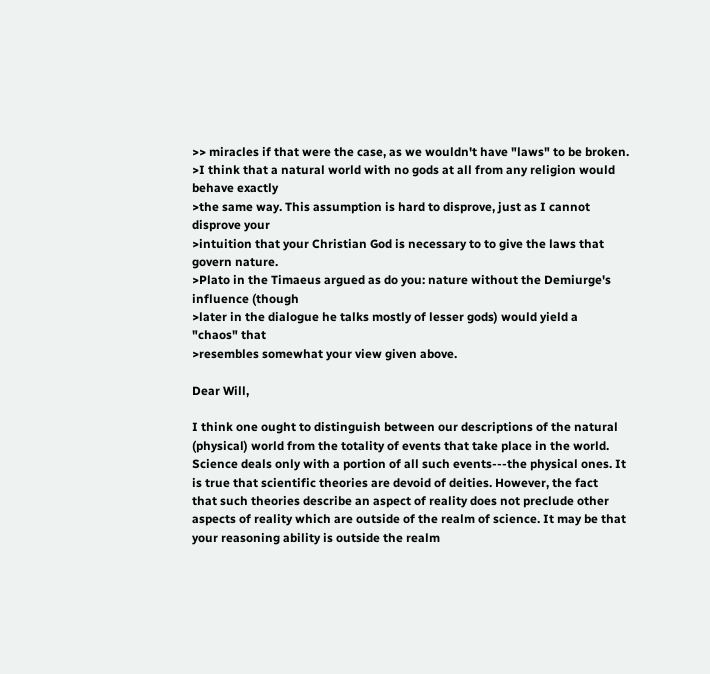>> miracles if that were the case, as we wouldn't have "laws" to be broken.
>I think that a natural world with no gods at all from any religion would
behave exactly
>the same way. This assumption is hard to disprove, just as I cannot
disprove your
>intuition that your Christian God is necessary to to give the laws that
govern nature.
>Plato in the Timaeus argued as do you: nature without the Demiurge's
influence (though
>later in the dialogue he talks mostly of lesser gods) would yield a
"chaos" that
>resembles somewhat your view given above.

Dear Will,

I think one ought to distinguish between our descriptions of the natural
(physical) world from the totality of events that take place in the world.
Science deals only with a portion of all such events---the physical ones. It
is true that scientific theories are devoid of deities. However, the fact
that such theories describe an aspect of reality does not preclude other
aspects of reality which are outside of the realm of science. It may be that
your reasoning ability is outside the realm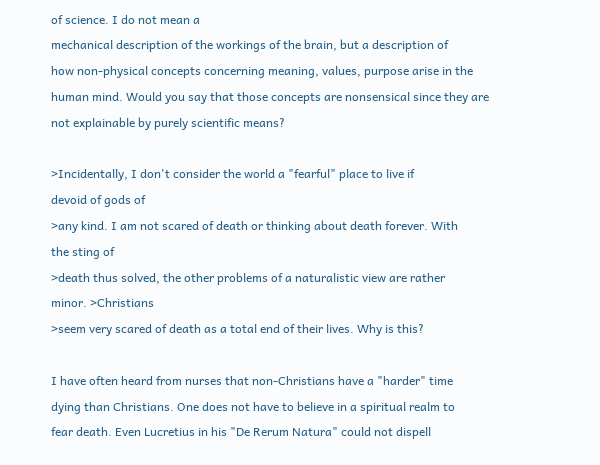of science. I do not mean a
mechanical description of the workings of the brain, but a description of
how non-physical concepts concerning meaning, values, purpose arise in the
human mind. Would you say that those concepts are nonsensical since they are
not explainable by purely scientific means?

>Incidentally, I don't consider the world a "fearful" place to live if
devoid of gods of
>any kind. I am not scared of death or thinking about death forever. With
the sting of
>death thus solved, the other problems of a naturalistic view are rather
minor. >Christians
>seem very scared of death as a total end of their lives. Why is this?

I have often heard from nurses that non-Christians have a "harder" time
dying than Christians. One does not have to believe in a spiritual realm to
fear death. Even Lucretius in his "De Rerum Natura" could not dispell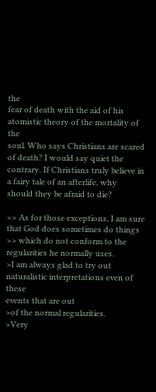the
fear of death with the aid of his atomistic theory of the mortality of the
soul. Who says Christians are scared of death? I would say quiet the
contrary. If Christians truly believe in a fairy tale of an afterlife, why
should they be afraid to die?

>> As for those exceptions, I am sure that God does sometimes do things
>> which do not conform to the regularities he normally uses.
>I am always glad to try out naturalistic interpretations even of these
events that are out
>of the normal regularities.
>Very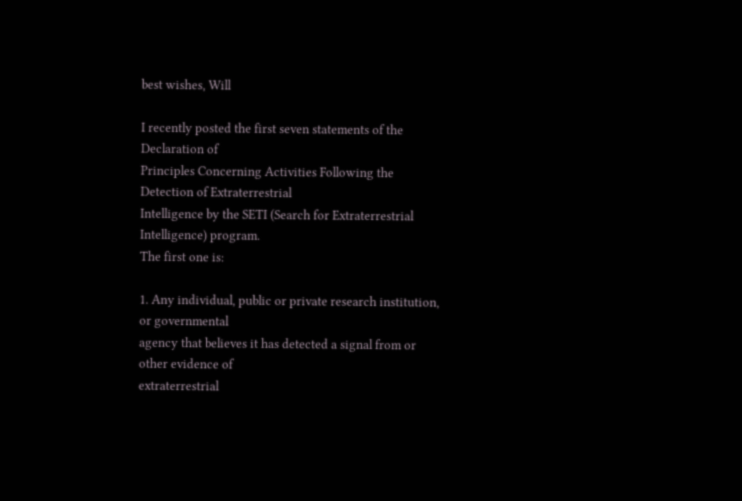best wishes, Will

I recently posted the first seven statements of the Declaration of
Principles Concerning Activities Following the Detection of Extraterrestrial
Intelligence by the SETI (Search for Extraterrestrial Intelligence) program.
The first one is:

1. Any individual, public or private research institution, or governmental
agency that believes it has detected a signal from or other evidence of
extraterrestrial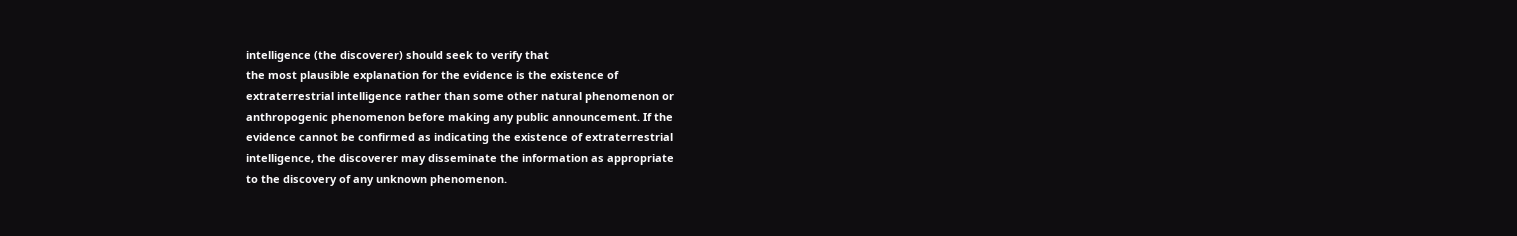intelligence (the discoverer) should seek to verify that
the most plausible explanation for the evidence is the existence of
extraterrestrial intelligence rather than some other natural phenomenon or
anthropogenic phenomenon before making any public announcement. If the
evidence cannot be confirmed as indicating the existence of extraterrestrial
intelligence, the discoverer may disseminate the information as appropriate
to the discovery of any unknown phenomenon.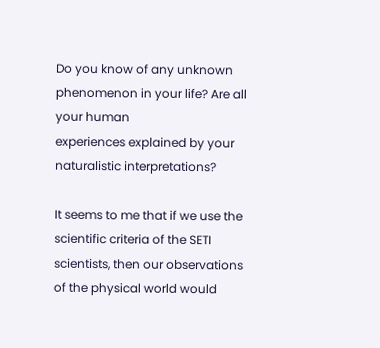Do you know of any unknown phenomenon in your life? Are all your human
experiences explained by your naturalistic interpretations?

It seems to me that if we use the scientific criteria of the SETI
scientists, then our observations of the physical world would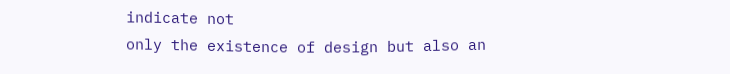indicate not
only the existence of design but also an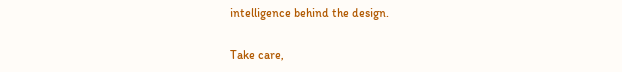intelligence behind the design.

Take care,